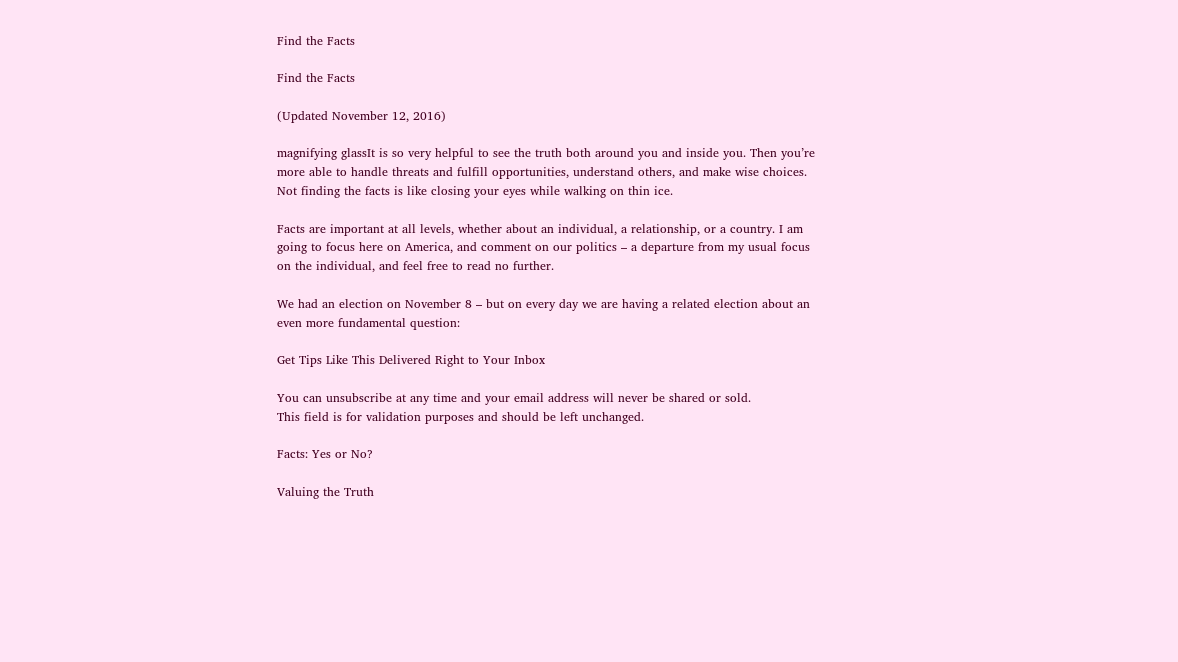Find the Facts

Find the Facts

(Updated November 12, 2016)

magnifying glassIt is so very helpful to see the truth both around you and inside you. Then you’re more able to handle threats and fulfill opportunities, understand others, and make wise choices. Not finding the facts is like closing your eyes while walking on thin ice.

Facts are important at all levels, whether about an individual, a relationship, or a country. I am going to focus here on America, and comment on our politics – a departure from my usual focus on the individual, and feel free to read no further.

We had an election on November 8 – but on every day we are having a related election about an even more fundamental question:

Get Tips Like This Delivered Right to Your Inbox

You can unsubscribe at any time and your email address will never be shared or sold.
This field is for validation purposes and should be left unchanged.

Facts: Yes or No?

Valuing the Truth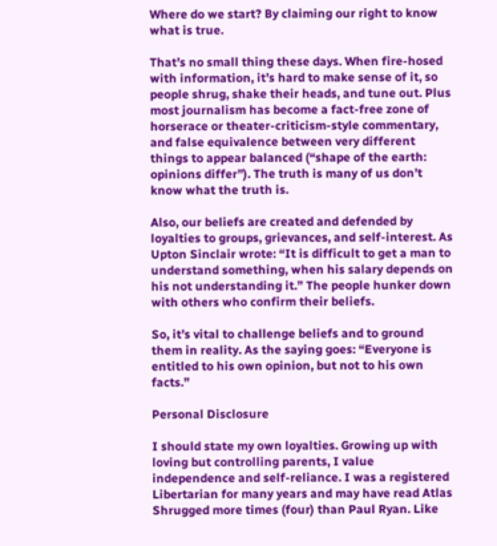Where do we start? By claiming our right to know what is true.

That’s no small thing these days. When fire-hosed with information, it’s hard to make sense of it, so people shrug, shake their heads, and tune out. Plus most journalism has become a fact-free zone of horserace or theater-criticism-style commentary, and false equivalence between very different things to appear balanced (“shape of the earth: opinions differ”). The truth is many of us don’t know what the truth is.

Also, our beliefs are created and defended by loyalties to groups, grievances, and self-interest. As Upton Sinclair wrote: “It is difficult to get a man to understand something, when his salary depends on his not understanding it.” The people hunker down with others who confirm their beliefs.

So, it’s vital to challenge beliefs and to ground them in reality. As the saying goes: “Everyone is entitled to his own opinion, but not to his own facts.”

Personal Disclosure

I should state my own loyalties. Growing up with loving but controlling parents, I value independence and self-reliance. I was a registered Libertarian for many years and may have read Atlas Shrugged more times (four) than Paul Ryan. Like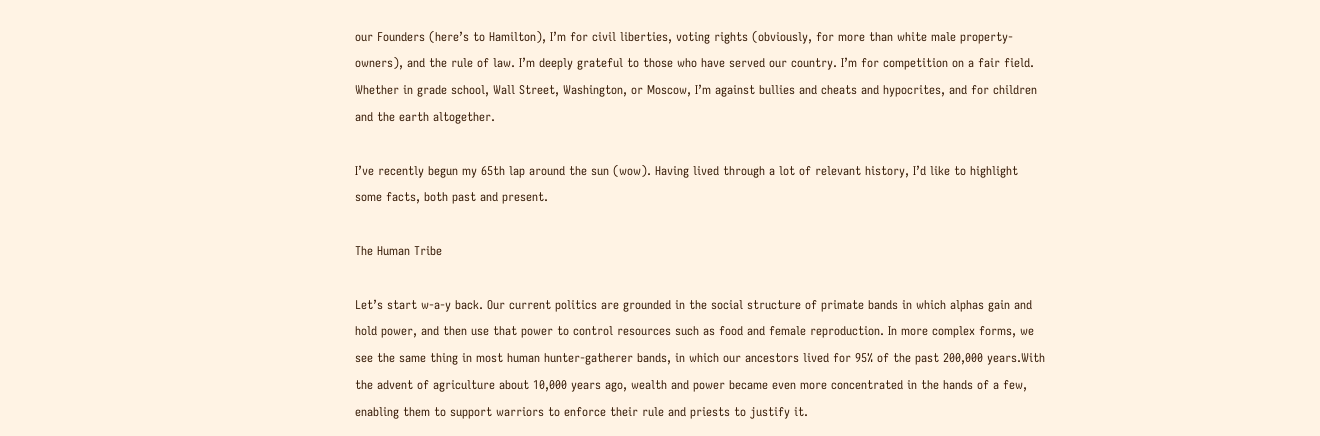our Founders (here’s to Hamilton), I’m for civil liberties, voting rights (obviously, for more than white male property-owners), and the rule of law. I’m deeply grateful to those who have served our country. I’m for competition on a fair field. Whether in grade school, Wall Street, Washington, or Moscow, I’m against bullies and cheats and hypocrites, and for children and the earth altogether.

I’ve recently begun my 65th lap around the sun (wow). Having lived through a lot of relevant history, I’d like to highlight some facts, both past and present.

The Human Tribe

Let’s start w-a-y back. Our current politics are grounded in the social structure of primate bands in which alphas gain and hold power, and then use that power to control resources such as food and female reproduction. In more complex forms, we see the same thing in most human hunter-gatherer bands, in which our ancestors lived for 95% of the past 200,000 years.With the advent of agriculture about 10,000 years ago, wealth and power became even more concentrated in the hands of a few, enabling them to support warriors to enforce their rule and priests to justify it.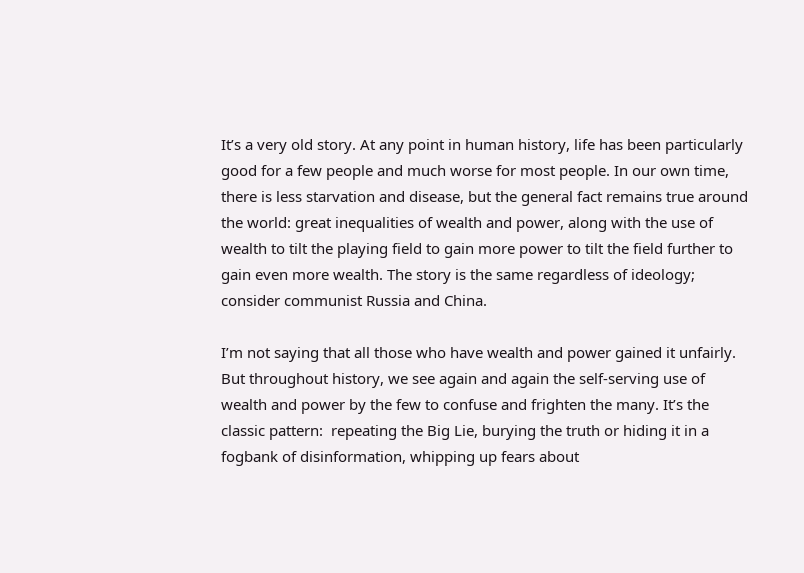It’s a very old story. At any point in human history, life has been particularly good for a few people and much worse for most people. In our own time, there is less starvation and disease, but the general fact remains true around the world: great inequalities of wealth and power, along with the use of wealth to tilt the playing field to gain more power to tilt the field further to gain even more wealth. The story is the same regardless of ideology; consider communist Russia and China.

I’m not saying that all those who have wealth and power gained it unfairly. But throughout history, we see again and again the self-serving use of wealth and power by the few to confuse and frighten the many. It’s the classic pattern:  repeating the Big Lie, burying the truth or hiding it in a fogbank of disinformation, whipping up fears about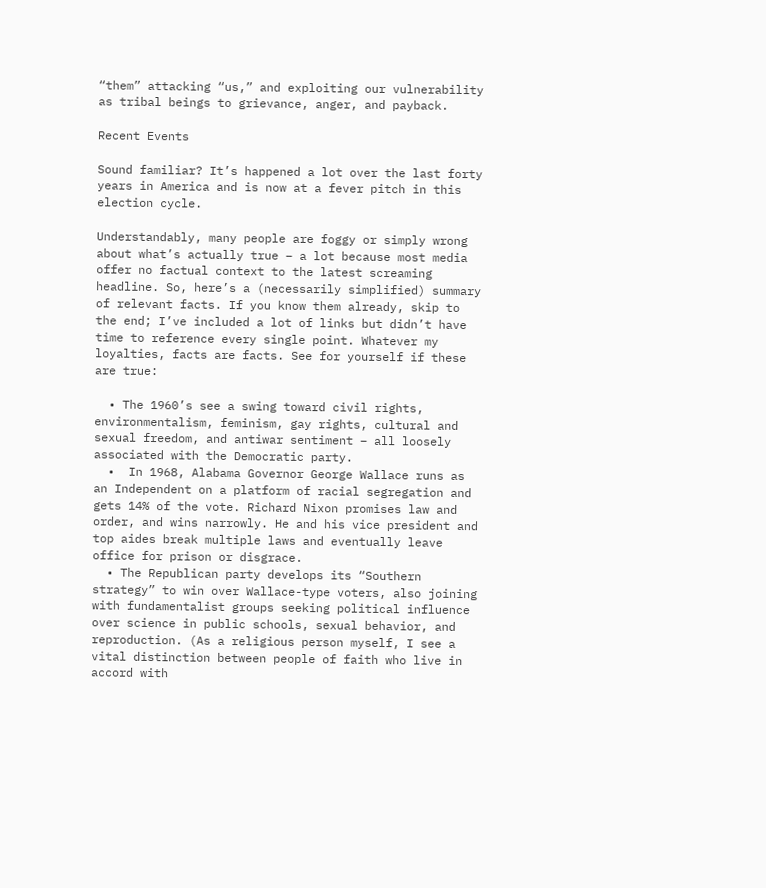“them” attacking “us,” and exploiting our vulnerability as tribal beings to grievance, anger, and payback.

Recent Events

Sound familiar? It’s happened a lot over the last forty years in America and is now at a fever pitch in this election cycle.

Understandably, many people are foggy or simply wrong about what’s actually true – a lot because most media offer no factual context to the latest screaming headline. So, here’s a (necessarily simplified) summary of relevant facts. If you know them already, skip to the end; I’ve included a lot of links but didn’t have time to reference every single point. Whatever my loyalties, facts are facts. See for yourself if these are true:

  • The 1960’s see a swing toward civil rights, environmentalism, feminism, gay rights, cultural and sexual freedom, and antiwar sentiment – all loosely associated with the Democratic party.
  •  In 1968, Alabama Governor George Wallace runs as an Independent on a platform of racial segregation and gets 14% of the vote. Richard Nixon promises law and order, and wins narrowly. He and his vice president and top aides break multiple laws and eventually leave office for prison or disgrace.
  • The Republican party develops its “Southern strategy” to win over Wallace-type voters, also joining with fundamentalist groups seeking political influence over science in public schools, sexual behavior, and reproduction. (As a religious person myself, I see a vital distinction between people of faith who live in accord with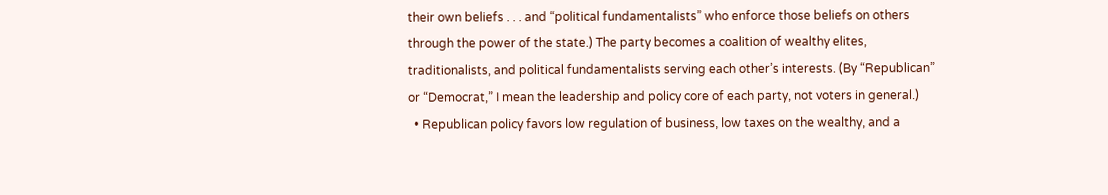their own beliefs . . . and “political fundamentalists” who enforce those beliefs on others through the power of the state.) The party becomes a coalition of wealthy elites, traditionalists, and political fundamentalists serving each other’s interests. (By “Republican” or “Democrat,” I mean the leadership and policy core of each party, not voters in general.)
  • Republican policy favors low regulation of business, low taxes on the wealthy, and a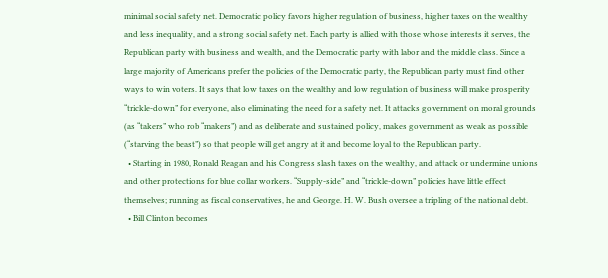minimal social safety net. Democratic policy favors higher regulation of business, higher taxes on the wealthy and less inequality, and a strong social safety net. Each party is allied with those whose interests it serves, the Republican party with business and wealth, and the Democratic party with labor and the middle class. Since a large majority of Americans prefer the policies of the Democratic party, the Republican party must find other ways to win voters. It says that low taxes on the wealthy and low regulation of business will make prosperity “trickle-down” for everyone, also eliminating the need for a safety net. It attacks government on moral grounds (as “takers” who rob “makers”) and as deliberate and sustained policy, makes government as weak as possible (“starving the beast”) so that people will get angry at it and become loyal to the Republican party.
  • Starting in 1980, Ronald Reagan and his Congress slash taxes on the wealthy, and attack or undermine unions and other protections for blue collar workers. “Supply-side” and “trickle-down” policies have little effect themselves; running as fiscal conservatives, he and George. H. W. Bush oversee a tripling of the national debt.
  • Bill Clinton becomes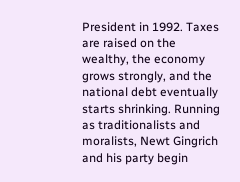President in 1992. Taxes are raised on the wealthy, the economy grows strongly, and the national debt eventually starts shrinking. Running as traditionalists and moralists, Newt Gingrich and his party begin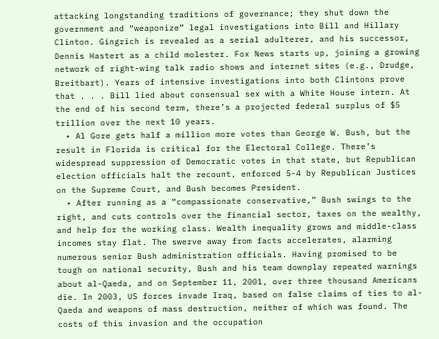attacking longstanding traditions of governance; they shut down the government and “weaponize” legal investigations into Bill and Hillary Clinton. Gingrich is revealed as a serial adulterer, and his successor, Dennis Hastert as a child molester. Fox News starts up, joining a growing network of right-wing talk radio shows and internet sites (e.g., Drudge, Breitbart). Years of intensive investigations into both Clintons prove that . . . Bill lied about consensual sex with a White House intern. At the end of his second term, there’s a projected federal surplus of $5 trillion over the next 10 years.
  • Al Gore gets half a million more votes than George W. Bush, but the result in Florida is critical for the Electoral College. There’s widespread suppression of Democratic votes in that state, but Republican election officials halt the recount, enforced 5-4 by Republican Justices on the Supreme Court, and Bush becomes President.
  • After running as a “compassionate conservative,” Bush swings to the right, and cuts controls over the financial sector, taxes on the wealthy, and help for the working class. Wealth inequality grows and middle-class incomes stay flat. The swerve away from facts accelerates, alarming numerous senior Bush administration officials. Having promised to be tough on national security, Bush and his team downplay repeated warnings about al-Qaeda, and on September 11, 2001, over three thousand Americans die. In 2003, US forces invade Iraq, based on false claims of ties to al-Qaeda and weapons of mass destruction, neither of which was found. The costs of this invasion and the occupation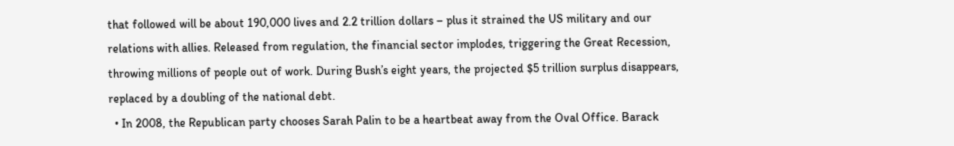that followed will be about 190,000 lives and 2.2 trillion dollars – plus it strained the US military and our relations with allies. Released from regulation, the financial sector implodes, triggering the Great Recession, throwing millions of people out of work. During Bush’s eight years, the projected $5 trillion surplus disappears, replaced by a doubling of the national debt.
  • In 2008, the Republican party chooses Sarah Palin to be a heartbeat away from the Oval Office. Barack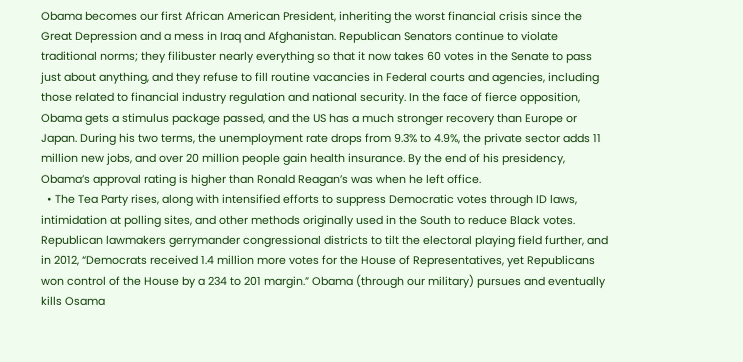Obama becomes our first African American President, inheriting the worst financial crisis since the Great Depression and a mess in Iraq and Afghanistan. Republican Senators continue to violate traditional norms; they filibuster nearly everything so that it now takes 60 votes in the Senate to pass just about anything, and they refuse to fill routine vacancies in Federal courts and agencies, including those related to financial industry regulation and national security. In the face of fierce opposition, Obama gets a stimulus package passed, and the US has a much stronger recovery than Europe or Japan. During his two terms, the unemployment rate drops from 9.3% to 4.9%, the private sector adds 11 million new jobs, and over 20 million people gain health insurance. By the end of his presidency, Obama’s approval rating is higher than Ronald Reagan’s was when he left office.
  • The Tea Party rises, along with intensified efforts to suppress Democratic votes through ID laws, intimidation at polling sites, and other methods originally used in the South to reduce Black votes. Republican lawmakers gerrymander congressional districts to tilt the electoral playing field further, and in 2012, “Democrats received 1.4 million more votes for the House of Representatives, yet Republicans won control of the House by a 234 to 201 margin.” Obama (through our military) pursues and eventually kills Osama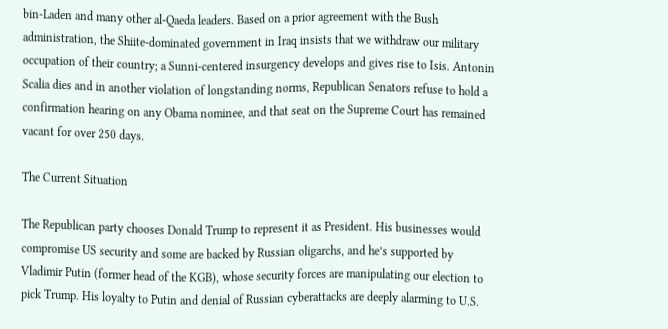bin-Laden and many other al-Qaeda leaders. Based on a prior agreement with the Bush administration, the Shiite-dominated government in Iraq insists that we withdraw our military occupation of their country; a Sunni-centered insurgency develops and gives rise to Isis. Antonin Scalia dies and in another violation of longstanding norms, Republican Senators refuse to hold a confirmation hearing on any Obama nominee, and that seat on the Supreme Court has remained vacant for over 250 days.

The Current Situation

The Republican party chooses Donald Trump to represent it as President. His businesses would compromise US security and some are backed by Russian oligarchs, and he’s supported by Vladimir Putin (former head of the KGB), whose security forces are manipulating our election to pick Trump. His loyalty to Putin and denial of Russian cyberattacks are deeply alarming to U.S.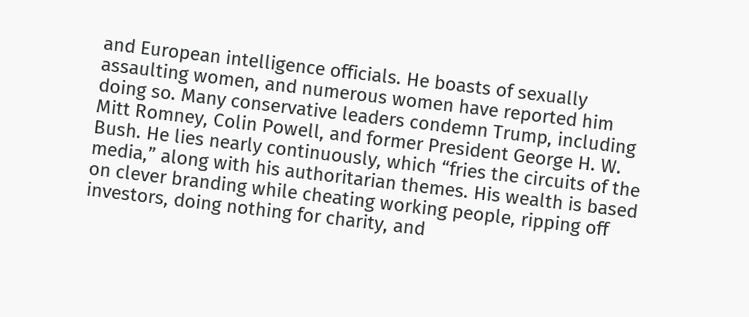and European intelligence officials. He boasts of sexually assaulting women, and numerous women have reported him doing so. Many conservative leaders condemn Trump, including Mitt Romney, Colin Powell, and former President George H. W. Bush. He lies nearly continuously, which “fries the circuits of the media,” along with his authoritarian themes. His wealth is based on clever branding while cheating working people, ripping off investors, doing nothing for charity, and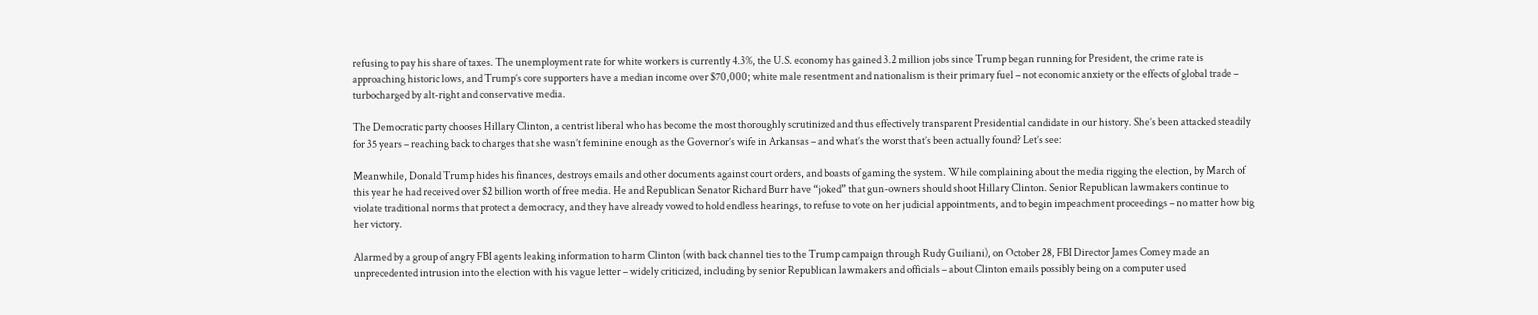refusing to pay his share of taxes. The unemployment rate for white workers is currently 4.3%, the U.S. economy has gained 3.2 million jobs since Trump began running for President, the crime rate is approaching historic lows, and Trump’s core supporters have a median income over $70,000; white male resentment and nationalism is their primary fuel – not economic anxiety or the effects of global trade – turbocharged by alt-right and conservative media.

The Democratic party chooses Hillary Clinton, a centrist liberal who has become the most thoroughly scrutinized and thus effectively transparent Presidential candidate in our history. She’s been attacked steadily for 35 years – reaching back to charges that she wasn’t feminine enough as the Governor’s wife in Arkansas – and what’s the worst that’s been actually found? Let’s see:

Meanwhile, Donald Trump hides his finances, destroys emails and other documents against court orders, and boasts of gaming the system. While complaining about the media rigging the election, by March of this year he had received over $2 billion worth of free media. He and Republican Senator Richard Burr have “joked” that gun-owners should shoot Hillary Clinton. Senior Republican lawmakers continue to violate traditional norms that protect a democracy, and they have already vowed to hold endless hearings, to refuse to vote on her judicial appointments, and to begin impeachment proceedings – no matter how big her victory.

Alarmed by a group of angry FBI agents leaking information to harm Clinton (with back channel ties to the Trump campaign through Rudy Guiliani), on October 28, FBI Director James Comey made an unprecedented intrusion into the election with his vague letter – widely criticized, including by senior Republican lawmakers and officials – about Clinton emails possibly being on a computer used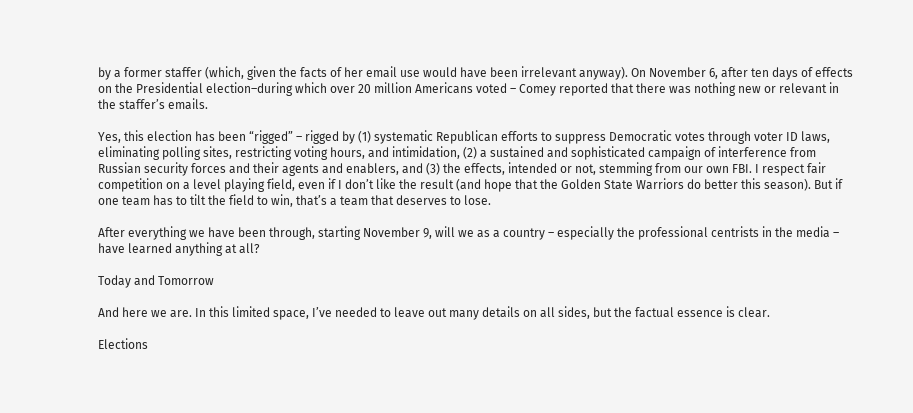by a former staffer (which, given the facts of her email use would have been irrelevant anyway). On November 6, after ten days of effects on the Presidential election–during which over 20 million Americans voted – Comey reported that there was nothing new or relevant in the staffer’s emails.

Yes, this election has been “rigged” – rigged by (1) systematic Republican efforts to suppress Democratic votes through voter ID laws, eliminating polling sites, restricting voting hours, and intimidation, (2) a sustained and sophisticated campaign of interference from Russian security forces and their agents and enablers, and (3) the effects, intended or not, stemming from our own FBI. I respect fair competition on a level playing field, even if I don’t like the result (and hope that the Golden State Warriors do better this season). But if one team has to tilt the field to win, that’s a team that deserves to lose.

After everything we have been through, starting November 9, will we as a country – especially the professional centrists in the media – have learned anything at all?

Today and Tomorrow

And here we are. In this limited space, I’ve needed to leave out many details on all sides, but the factual essence is clear.

Elections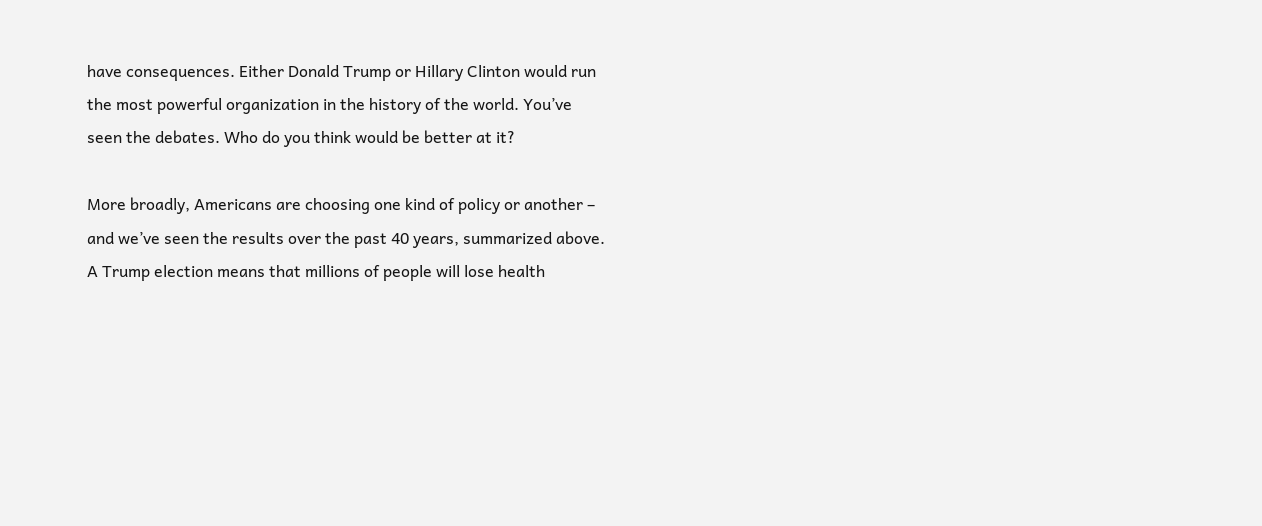have consequences. Either Donald Trump or Hillary Clinton would run the most powerful organization in the history of the world. You’ve seen the debates. Who do you think would be better at it?

More broadly, Americans are choosing one kind of policy or another – and we’ve seen the results over the past 40 years, summarized above. A Trump election means that millions of people will lose health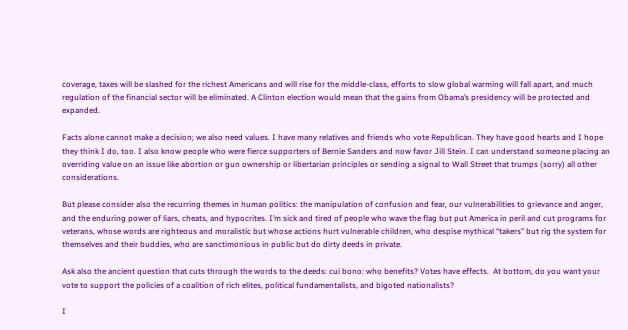coverage, taxes will be slashed for the richest Americans and will rise for the middle-class, efforts to slow global warming will fall apart, and much regulation of the financial sector will be eliminated. A Clinton election would mean that the gains from Obama’s presidency will be protected and expanded.

Facts alone cannot make a decision; we also need values. I have many relatives and friends who vote Republican. They have good hearts and I hope they think I do, too. I also know people who were fierce supporters of Bernie Sanders and now favor Jill Stein. I can understand someone placing an overriding value on an issue like abortion or gun ownership or libertarian principles or sending a signal to Wall Street that trumps (sorry) all other considerations.

But please consider also the recurring themes in human politics: the manipulation of confusion and fear, our vulnerabilities to grievance and anger, and the enduring power of liars, cheats, and hypocrites. I’m sick and tired of people who wave the flag but put America in peril and cut programs for veterans, whose words are righteous and moralistic but whose actions hurt vulnerable children, who despise mythical “takers” but rig the system for themselves and their buddies, who are sanctimonious in public but do dirty deeds in private.

Ask also the ancient question that cuts through the words to the deeds: cui bono: who benefits? Votes have effects.  At bottom, do you want your vote to support the policies of a coalition of rich elites, political fundamentalists, and bigoted nationalists?

I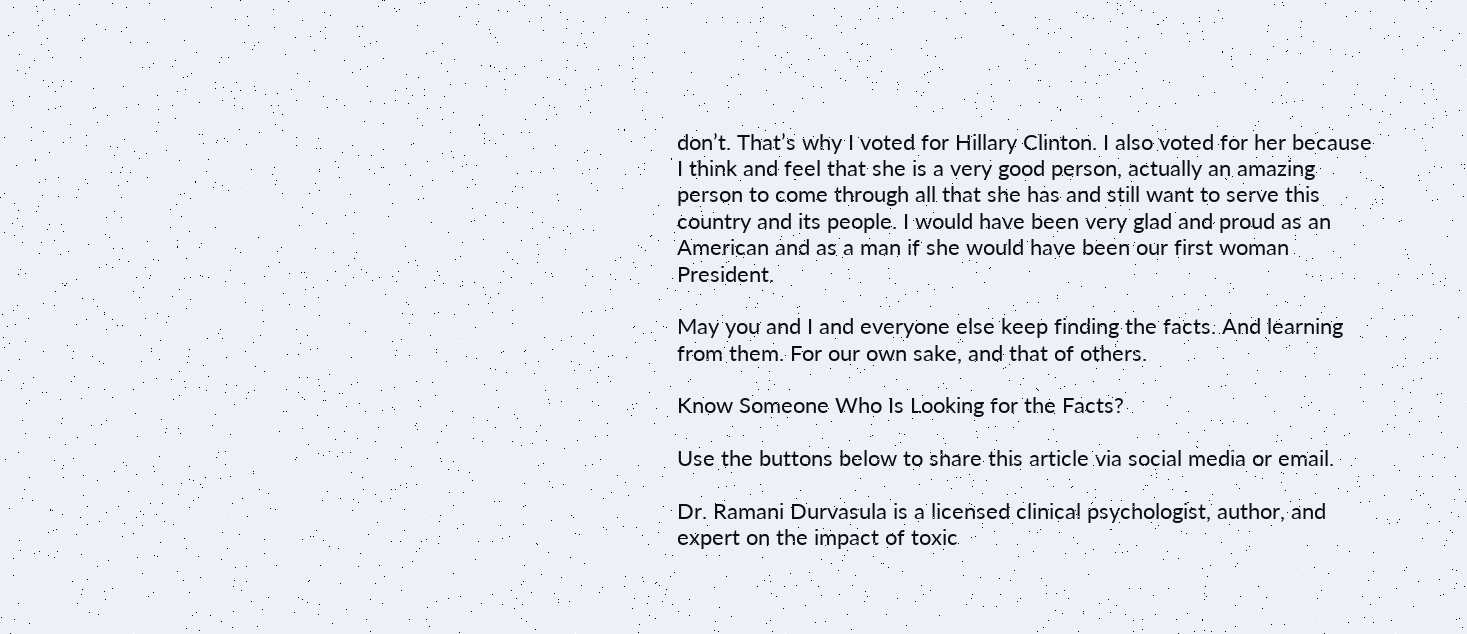don’t. That’s why I voted for Hillary Clinton. I also voted for her because I think and feel that she is a very good person, actually an amazing person to come through all that she has and still want to serve this country and its people. I would have been very glad and proud as an American and as a man if she would have been our first woman President.

May you and I and everyone else keep finding the facts. And learning from them. For our own sake, and that of others.

Know Someone Who Is Looking for the Facts?

Use the buttons below to share this article via social media or email.

Dr. Ramani Durvasula is a licensed clinical psychologist, author, and expert on the impact of toxic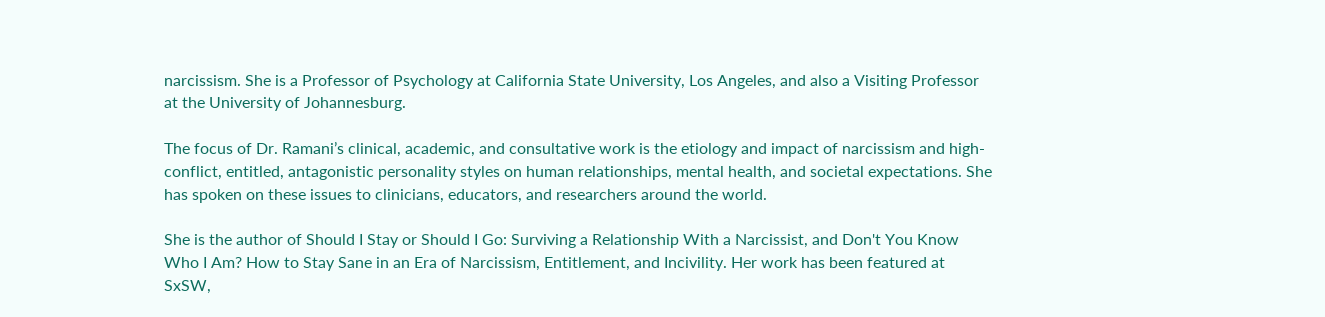narcissism. She is a Professor of Psychology at California State University, Los Angeles, and also a Visiting Professor at the University of Johannesburg.

The focus of Dr. Ramani’s clinical, academic, and consultative work is the etiology and impact of narcissism and high-conflict, entitled, antagonistic personality styles on human relationships, mental health, and societal expectations. She has spoken on these issues to clinicians, educators, and researchers around the world.

She is the author of Should I Stay or Should I Go: Surviving a Relationship With a Narcissist, and Don't You Know Who I Am? How to Stay Sane in an Era of Narcissism, Entitlement, and Incivility. Her work has been featured at SxSW,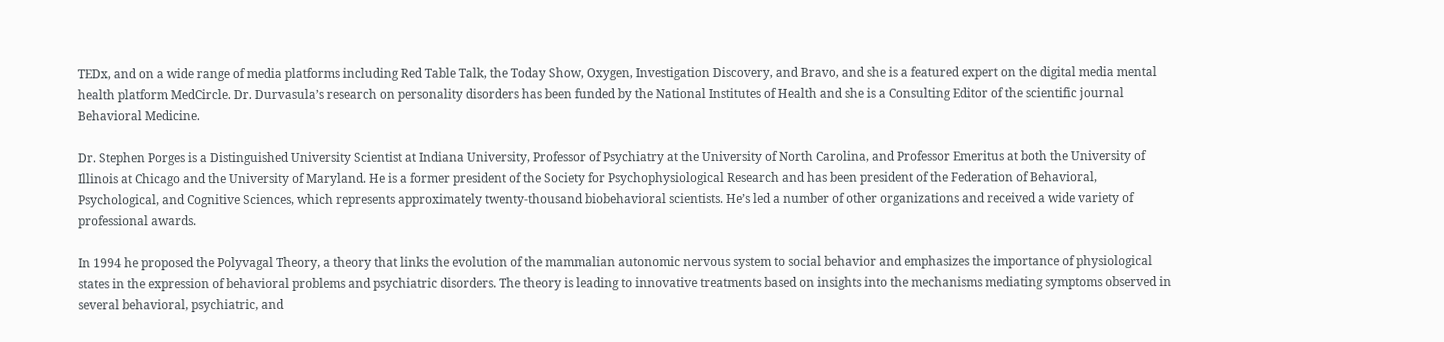TEDx, and on a wide range of media platforms including Red Table Talk, the Today Show, Oxygen, Investigation Discovery, and Bravo, and she is a featured expert on the digital media mental health platform MedCircle. Dr. Durvasula’s research on personality disorders has been funded by the National Institutes of Health and she is a Consulting Editor of the scientific journal Behavioral Medicine.

Dr. Stephen Porges is a Distinguished University Scientist at Indiana University, Professor of Psychiatry at the University of North Carolina, and Professor Emeritus at both the University of Illinois at Chicago and the University of Maryland. He is a former president of the Society for Psychophysiological Research and has been president of the Federation of Behavioral, Psychological, and Cognitive Sciences, which represents approximately twenty-thousand biobehavioral scientists. He’s led a number of other organizations and received a wide variety of professional awards.

In 1994 he proposed the Polyvagal Theory, a theory that links the evolution of the mammalian autonomic nervous system to social behavior and emphasizes the importance of physiological states in the expression of behavioral problems and psychiatric disorders. The theory is leading to innovative treatments based on insights into the mechanisms mediating symptoms observed in several behavioral, psychiatric, and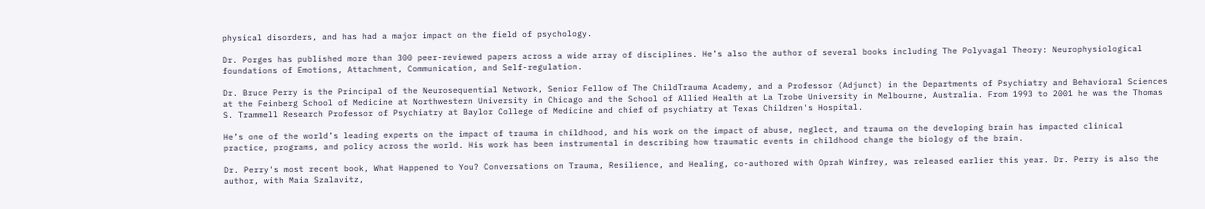physical disorders, and has had a major impact on the field of psychology.

Dr. Porges has published more than 300 peer-reviewed papers across a wide array of disciplines. He’s also the author of several books including The Polyvagal Theory: Neurophysiological foundations of Emotions, Attachment, Communication, and Self-regulation.

Dr. Bruce Perry is the Principal of the Neurosequential Network, Senior Fellow of The ChildTrauma Academy, and a Professor (Adjunct) in the Departments of Psychiatry and Behavioral Sciences at the Feinberg School of Medicine at Northwestern University in Chicago and the School of Allied Health at La Trobe University in Melbourne, Australia. From 1993 to 2001 he was the Thomas S. Trammell Research Professor of Psychiatry at Baylor College of Medicine and chief of psychiatry at Texas Children's Hospital.

He’s one of the world’s leading experts on the impact of trauma in childhood, and his work on the impact of abuse, neglect, and trauma on the developing brain has impacted clinical practice, programs, and policy across the world. His work has been instrumental in describing how traumatic events in childhood change the biology of the brain.

Dr. Perry's most recent book, What Happened to You? Conversations on Trauma, Resilience, and Healing, co-authored with Oprah Winfrey, was released earlier this year. Dr. Perry is also the author, with Maia Szalavitz,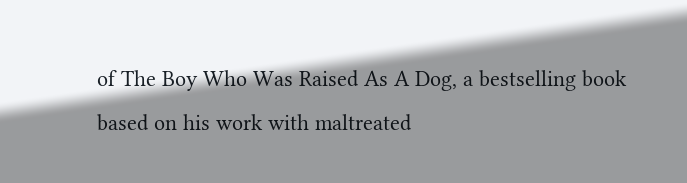of The Boy Who Was Raised As A Dog, a bestselling book based on his work with maltreated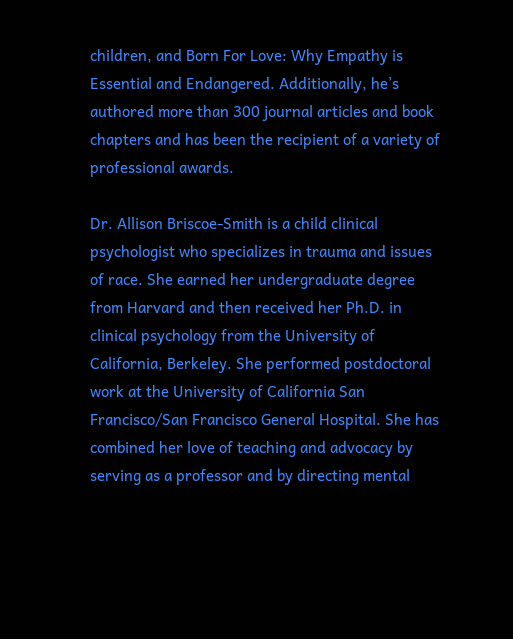children, and Born For Love: Why Empathy is Essential and Endangered. Additionally, he’s authored more than 300 journal articles and book chapters and has been the recipient of a variety of professional awards.

Dr. Allison Briscoe-Smith is a child clinical psychologist who specializes in trauma and issues of race. She earned her undergraduate degree from Harvard and then received her Ph.D. in clinical psychology from the University of California, Berkeley. She performed postdoctoral work at the University of California San Francisco/San Francisco General Hospital. She has combined her love of teaching and advocacy by serving as a professor and by directing mental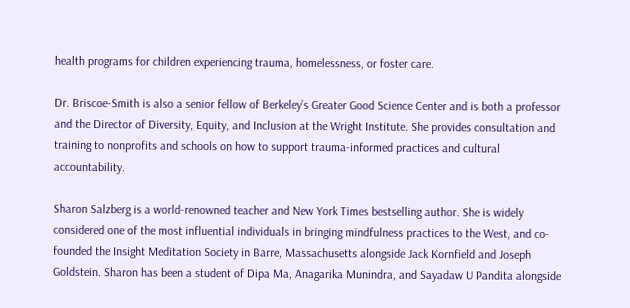health programs for children experiencing trauma, homelessness, or foster care.

Dr. Briscoe-Smith is also a senior fellow of Berkeley’s Greater Good Science Center and is both a professor and the Director of Diversity, Equity, and Inclusion at the Wright Institute. She provides consultation and training to nonprofits and schools on how to support trauma-informed practices and cultural accountability.

Sharon Salzberg is a world-renowned teacher and New York Times bestselling author. She is widely considered one of the most influential individuals in bringing mindfulness practices to the West, and co-founded the Insight Meditation Society in Barre, Massachusetts alongside Jack Kornfield and Joseph Goldstein. Sharon has been a student of Dipa Ma, Anagarika Munindra, and Sayadaw U Pandita alongside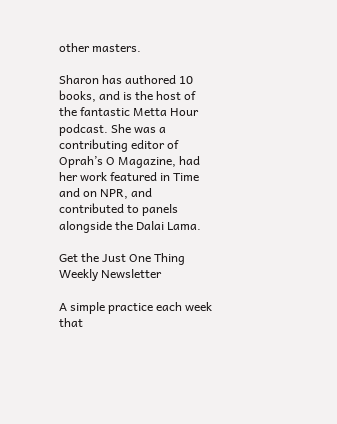other masters.

Sharon has authored 10 books, and is the host of the fantastic Metta Hour podcast. She was a contributing editor of Oprah’s O Magazine, had her work featured in Time and on NPR, and contributed to panels alongside the Dalai Lama.

Get the Just One Thing
Weekly Newsletter

A simple practice each week that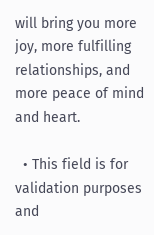will bring you more joy, more fulfilling relationships, and more peace of mind and heart.

  • This field is for validation purposes and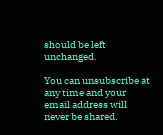should be left unchanged.

You can unsubscribe at any time and your email address will never be shared.